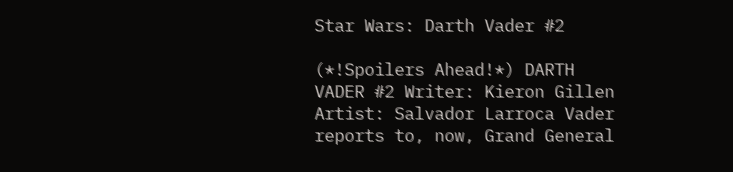Star Wars: Darth Vader #2

(*!Spoilers Ahead!*) DARTH VADER #2 Writer: Kieron Gillen Artist: Salvador Larroca Vader reports to, now, Grand General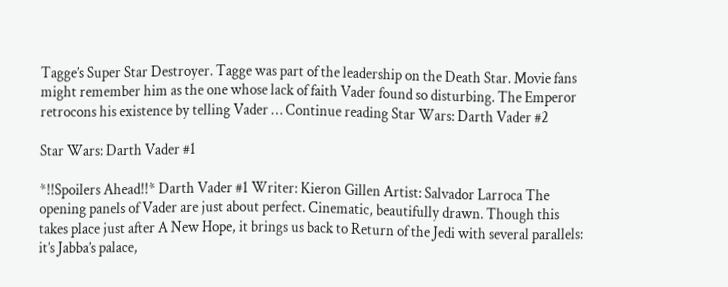Tagge’s Super Star Destroyer. Tagge was part of the leadership on the Death Star. Movie fans might remember him as the one whose lack of faith Vader found so disturbing. The Emperor retrocons his existence by telling Vader … Continue reading Star Wars: Darth Vader #2

Star Wars: Darth Vader #1

*!!Spoilers Ahead!!* Darth Vader #1 Writer: Kieron Gillen Artist: Salvador Larroca The opening panels of Vader are just about perfect. Cinematic, beautifully drawn. Though this takes place just after A New Hope, it brings us back to Return of the Jedi with several parallels: it’s Jabba’s palace,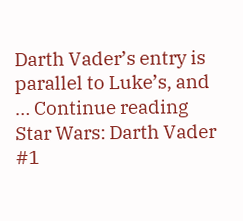Darth Vader’s entry is parallel to Luke’s, and … Continue reading Star Wars: Darth Vader #1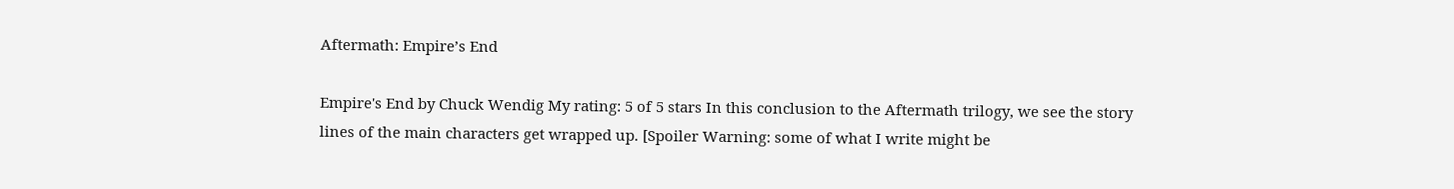Aftermath: Empire’s End

Empire's End by Chuck Wendig My rating: 5 of 5 stars In this conclusion to the Aftermath trilogy, we see the story lines of the main characters get wrapped up. [Spoiler Warning: some of what I write might be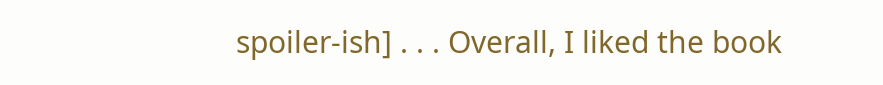spoiler-ish] . . . Overall, I liked the book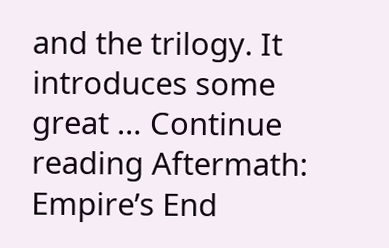and the trilogy. It introduces some great … Continue reading Aftermath: Empire’s End